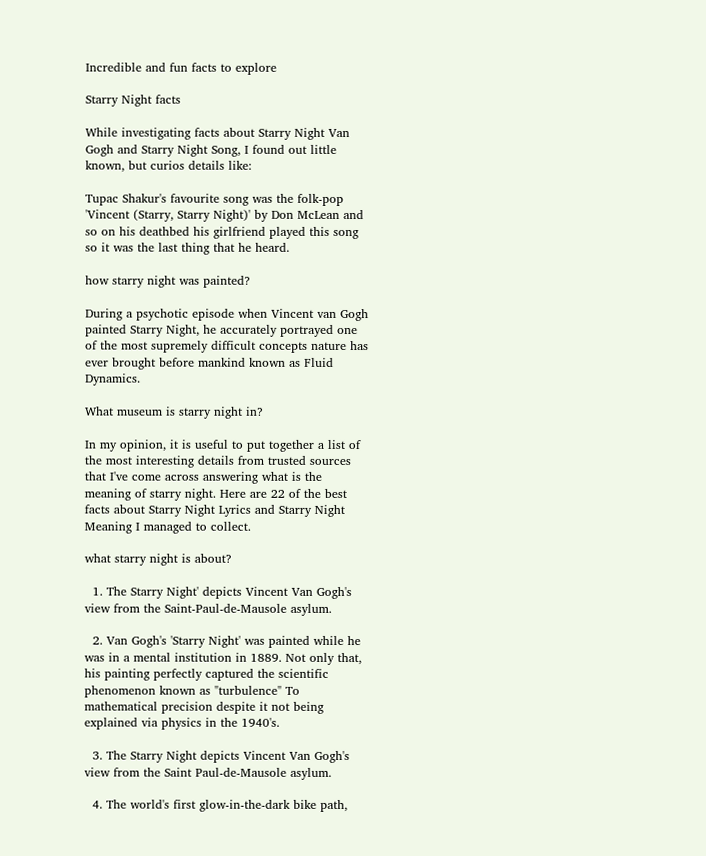Incredible and fun facts to explore

Starry Night facts

While investigating facts about Starry Night Van Gogh and Starry Night Song, I found out little known, but curios details like:

Tupac Shakur's favourite song was the folk-pop 'Vincent (Starry, Starry Night)' by Don McLean and so on his deathbed his girlfriend played this song so it was the last thing that he heard.

how starry night was painted?

During a psychotic episode when Vincent van Gogh painted Starry Night, he accurately portrayed one of the most supremely difficult concepts nature has ever brought before mankind known as Fluid Dynamics.

What museum is starry night in?

In my opinion, it is useful to put together a list of the most interesting details from trusted sources that I've come across answering what is the meaning of starry night. Here are 22 of the best facts about Starry Night Lyrics and Starry Night Meaning I managed to collect.

what starry night is about?

  1. The Starry Night' depicts Vincent Van Gogh's view from the Saint-Paul-de-Mausole asylum.

  2. Van Gogh's 'Starry Night' was painted while he was in a mental institution in 1889. Not only that, his painting perfectly captured the scientific phenomenon known as "turbulence" To mathematical precision despite it not being explained via physics in the 1940's.

  3. The Starry Night depicts Vincent Van Gogh's view from the Saint Paul-de-Mausole asylum.

  4. The world's first glow-in-the-dark bike path,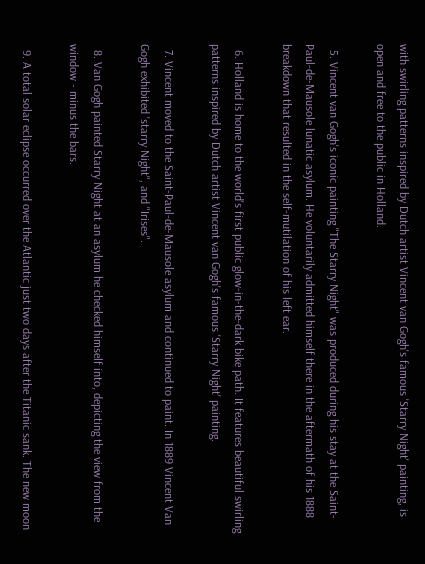with swirling patterns inspired by Dutch artist Vincent van Gogh's famous 'Starry Night' painting, is open and free to the public in Holland.

  5. Vincent van Gogh's iconic painting "The Starry Night" was produced during his stay at the Saint-Paul-de-Mausole lunatic asylum. He voluntarily admitted himself there in the aftermath of his 1888 breakdown that resulted in the self-mutilation of his left ear.

  6. Holland is home to the world's first public glow-in-the-dark bike path. It features beautiful swirling patterns inspired by Dutch artist Vincent van Gogh's famous 'Starry Night' painting.

  7. Vincent moved to the Saint-Paul-de-Mausole asylum and continued to paint. In 1889 Vincent Van Gogh exhibited 'starry Night", and "Irises".

  8. Van Gogh painted Starry Night at an asylum he checked himself into, depicting the view from the window - minus the bars.

  9. A total solar eclipse occurred over the Atlantic just two days after the Titanic sank. The new moon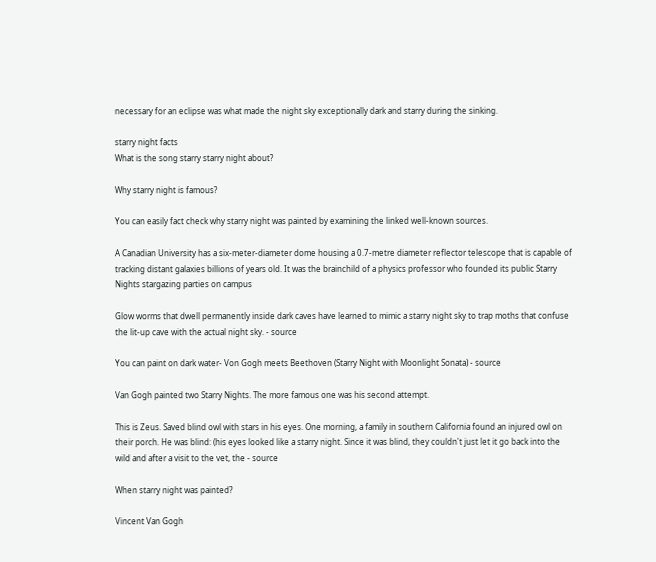necessary for an eclipse was what made the night sky exceptionally dark and starry during the sinking.

starry night facts
What is the song starry starry night about?

Why starry night is famous?

You can easily fact check why starry night was painted by examining the linked well-known sources.

A Canadian University has a six-meter-diameter dome housing a 0.7-metre diameter reflector telescope that is capable of tracking distant galaxies billions of years old. It was the brainchild of a physics professor who founded its public Starry Nights stargazing parties on campus

Glow worms that dwell permanently inside dark caves have learned to mimic a starry night sky to trap moths that confuse the lit-up cave with the actual night sky. - source

You can paint on dark water- Von Gogh meets Beethoven (Starry Night with Moonlight Sonata) - source

Van Gogh painted two Starry Nights. The more famous one was his second attempt.

This is Zeus. Saved blind owl with stars in his eyes. One morning, a family in southern California found an injured owl on their porch. He was blind: (his eyes looked like a starry night. Since it was blind, they couldn't just let it go back into the wild and after a visit to the vet, the - source

When starry night was painted?

Vincent Van Gogh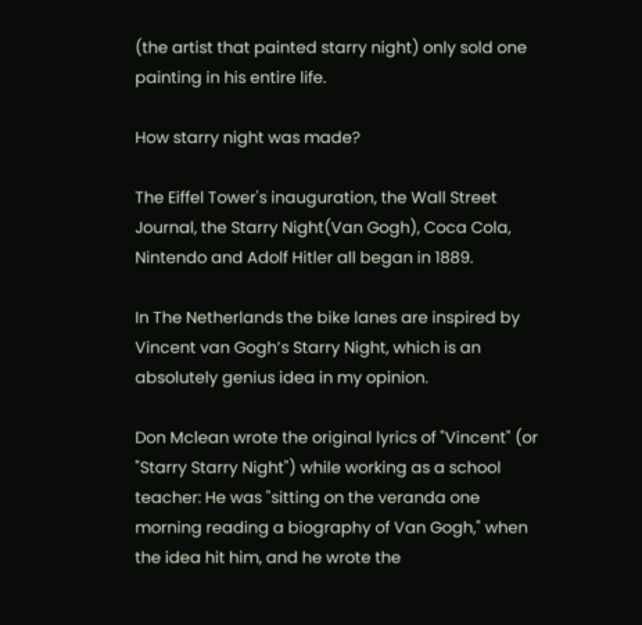(the artist that painted starry night) only sold one painting in his entire life.

How starry night was made?

The Eiffel Tower's inauguration, the Wall Street Journal, the Starry Night(Van Gogh), Coca Cola, Nintendo and Adolf Hitler all began in 1889.

In The Netherlands the bike lanes are inspired by Vincent van Gogh’s Starry Night, which is an absolutely genius idea in my opinion.

Don Mclean wrote the original lyrics of "Vincent" (or "Starry Starry Night") while working as a school teacher: He was "sitting on the veranda one morning reading a biography of Van Gogh," when the idea hit him, and he wrote the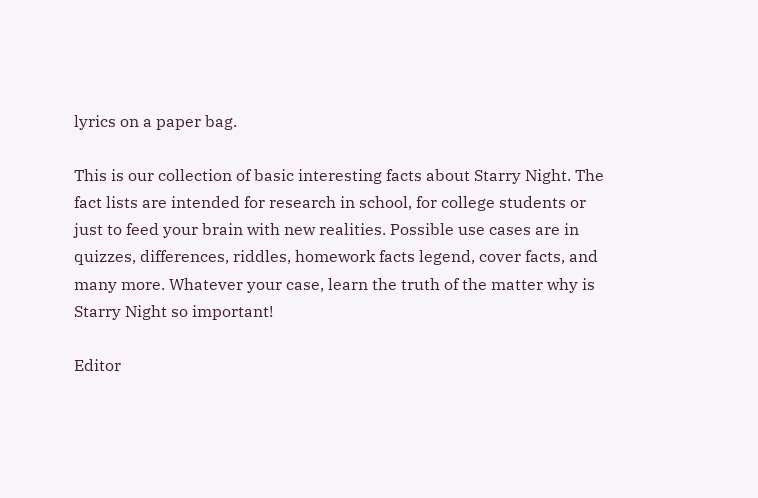lyrics on a paper bag.

This is our collection of basic interesting facts about Starry Night. The fact lists are intended for research in school, for college students or just to feed your brain with new realities. Possible use cases are in quizzes, differences, riddles, homework facts legend, cover facts, and many more. Whatever your case, learn the truth of the matter why is Starry Night so important!

Editor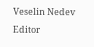Veselin Nedev Editor